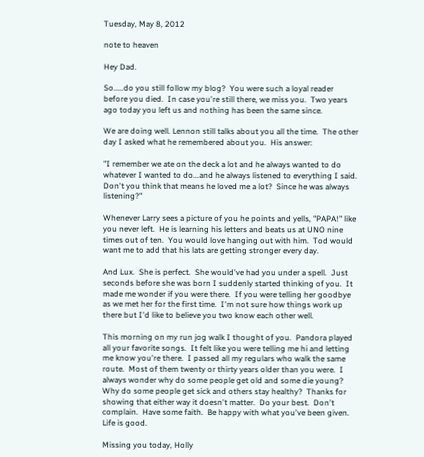Tuesday, May 8, 2012

note to heaven

Hey Dad.

So.....do you still follow my blog?  You were such a loyal reader before you died.  In case you're still there, we miss you.  Two years ago today you left us and nothing has been the same since.

We are doing well. Lennon still talks about you all the time.  The other day I asked what he remembered about you.  His answer:

"I remember we ate on the deck a lot and he always wanted to do whatever I wanted to do...and he always listened to everything I said.  Don't you think that means he loved me a lot?  Since he was always listening?"

Whenever Larry sees a picture of you he points and yells, "PAPA!" like you never left.  He is learning his letters and beats us at UNO nine times out of ten.  You would love hanging out with him.  Tod would want me to add that his lats are getting stronger every day.

And Lux.  She is perfect.  She would've had you under a spell.  Just seconds before she was born I suddenly started thinking of you.  It made me wonder if you were there.  If you were telling her goodbye as we met her for the first time.  I'm not sure how things work up there but I'd like to believe you two know each other well.

This morning on my run jog walk I thought of you.  Pandora played all your favorite songs.  It felt like you were telling me hi and letting me know you're there.  I passed all my regulars who walk the same route.  Most of them twenty or thirty years older than you were.  I always wonder why do some people get old and some die young?  Why do some people get sick and others stay healthy?  Thanks for showing that either way it doesn't matter.  Do your best.  Don't complain.  Have some faith.  Be happy with what you've been given.  Life is good.

Missing you today, Holly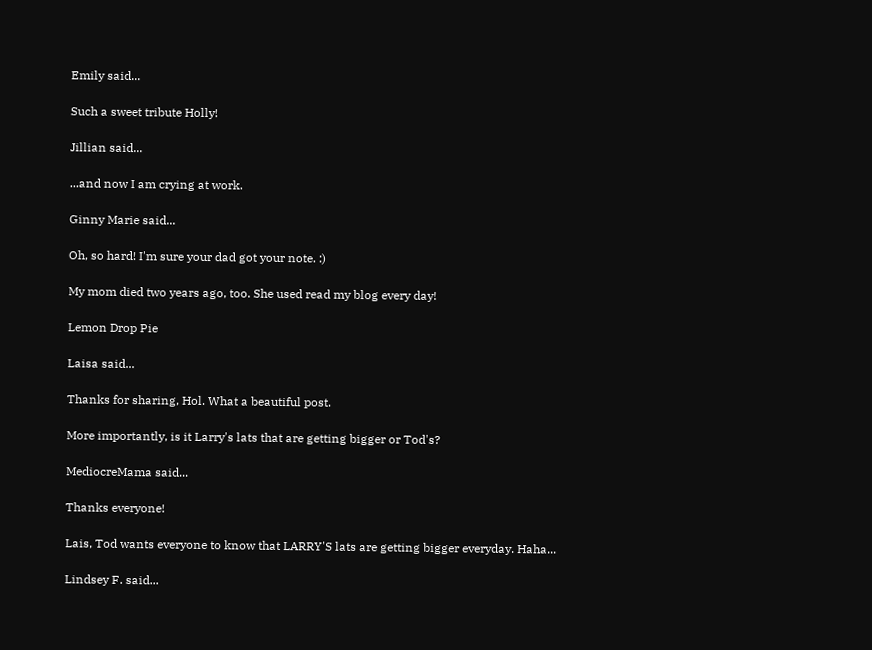Emily said...

Such a sweet tribute Holly!

Jillian said...

...and now I am crying at work.

Ginny Marie said...

Oh, so hard! I'm sure your dad got your note. :)

My mom died two years ago, too. She used read my blog every day!

Lemon Drop Pie

Laisa said...

Thanks for sharing, Hol. What a beautiful post.

More importantly, is it Larry's lats that are getting bigger or Tod's?

MediocreMama said...

Thanks everyone!

Lais, Tod wants everyone to know that LARRY'S lats are getting bigger everyday. Haha...

Lindsey F. said...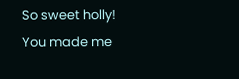So sweet holly! You made me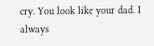cry. You look like your dad. I always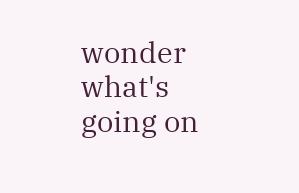wonder what's going on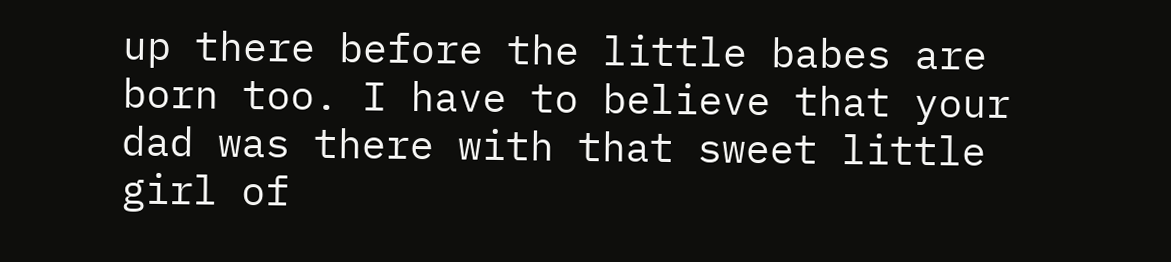up there before the little babes are born too. I have to believe that your dad was there with that sweet little girl of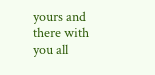yours and there with you all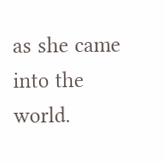as she came into the world.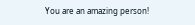You are an amazing person!